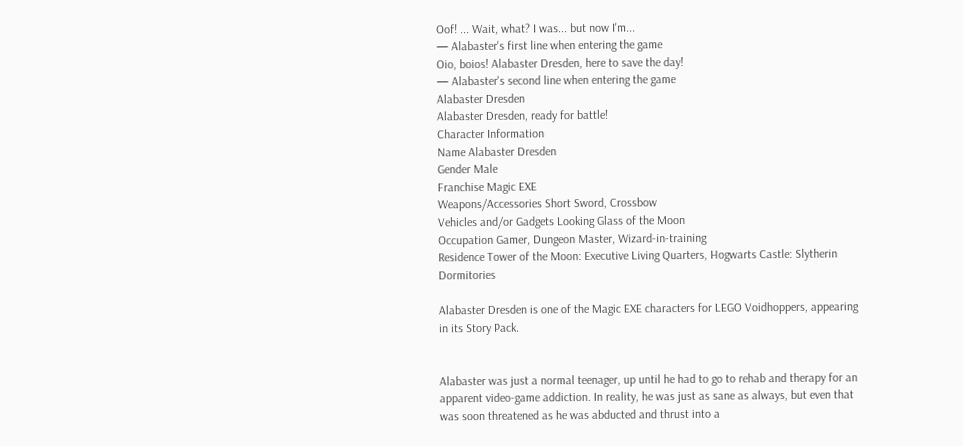Oof! ... Wait, what? I was... but now I'm...
— Alabaster's first line when entering the game
Oio, boios! Alabaster Dresden, here to save the day!
— Alabaster's second line when entering the game
Alabaster Dresden
Alabaster Dresden, ready for battle!
Character Information
Name Alabaster Dresden
Gender Male
Franchise Magic EXE
Weapons/Accessories Short Sword, Crossbow
Vehicles and/or Gadgets Looking Glass of the Moon
Occupation Gamer, Dungeon Master, Wizard-in-training
Residence Tower of the Moon: Executive Living Quarters, Hogwarts Castle: Slytherin Dormitories

Alabaster Dresden is one of the Magic EXE characters for LEGO Voidhoppers, appearing in its Story Pack.


Alabaster was just a normal teenager, up until he had to go to rehab and therapy for an apparent video-game addiction. In reality, he was just as sane as always, but even that was soon threatened as he was abducted and thrust into a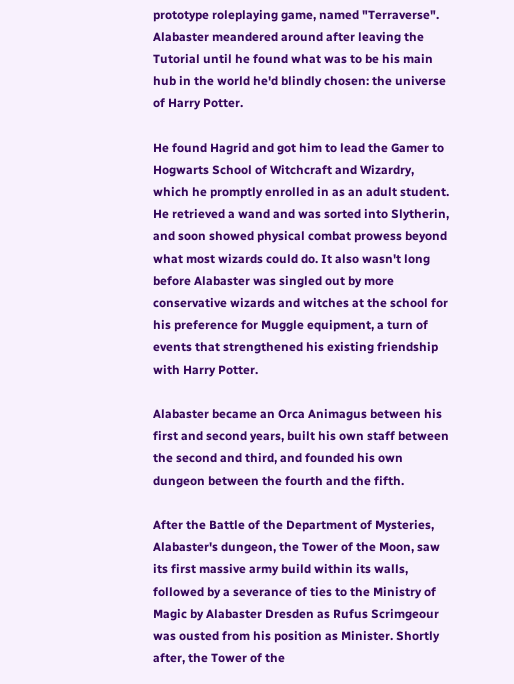prototype roleplaying game, named "Terraverse". Alabaster meandered around after leaving the Tutorial until he found what was to be his main hub in the world he'd blindly chosen: the universe of Harry Potter.

He found Hagrid and got him to lead the Gamer to Hogwarts School of Witchcraft and Wizardry, which he promptly enrolled in as an adult student. He retrieved a wand and was sorted into Slytherin, and soon showed physical combat prowess beyond what most wizards could do. It also wasn't long before Alabaster was singled out by more conservative wizards and witches at the school for his preference for Muggle equipment, a turn of events that strengthened his existing friendship with Harry Potter.

Alabaster became an Orca Animagus between his first and second years, built his own staff between the second and third, and founded his own dungeon between the fourth and the fifth.

After the Battle of the Department of Mysteries, Alabaster's dungeon, the Tower of the Moon, saw its first massive army build within its walls, followed by a severance of ties to the Ministry of Magic by Alabaster Dresden as Rufus Scrimgeour was ousted from his position as Minister. Shortly after, the Tower of the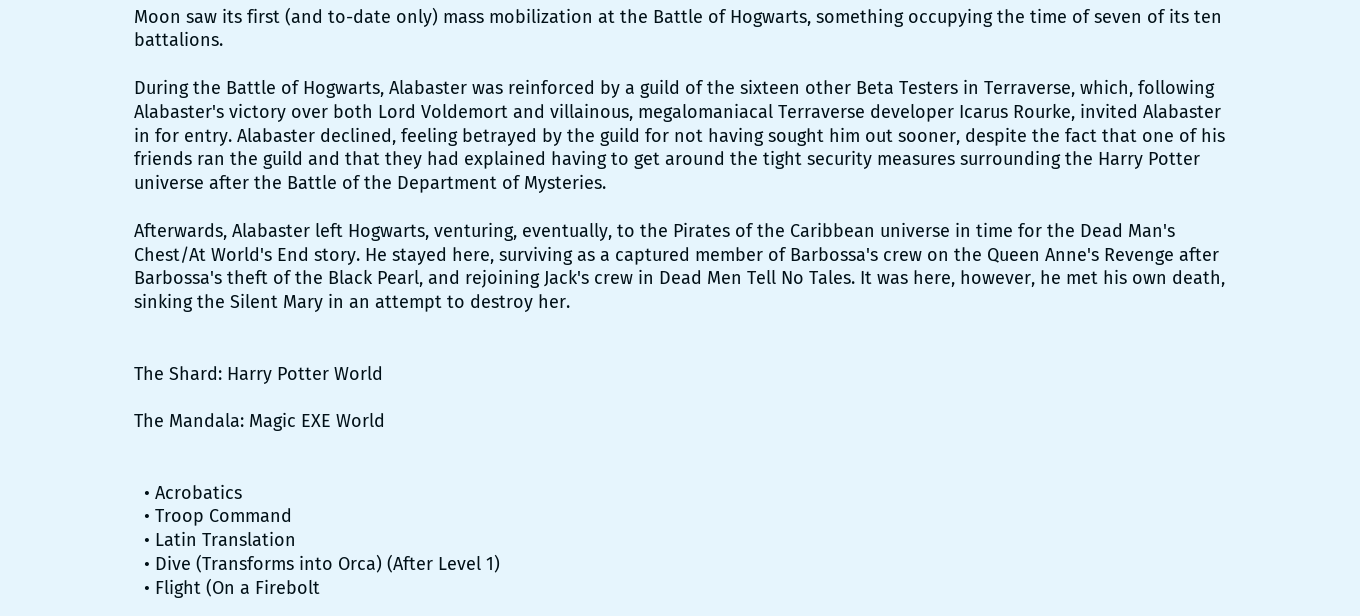Moon saw its first (and to-date only) mass mobilization at the Battle of Hogwarts, something occupying the time of seven of its ten battalions.

During the Battle of Hogwarts, Alabaster was reinforced by a guild of the sixteen other Beta Testers in Terraverse, which, following Alabaster's victory over both Lord Voldemort and villainous, megalomaniacal Terraverse developer Icarus Rourke, invited Alabaster in for entry. Alabaster declined, feeling betrayed by the guild for not having sought him out sooner, despite the fact that one of his friends ran the guild and that they had explained having to get around the tight security measures surrounding the Harry Potter universe after the Battle of the Department of Mysteries.

Afterwards, Alabaster left Hogwarts, venturing, eventually, to the Pirates of the Caribbean universe in time for the Dead Man's Chest/At World's End story. He stayed here, surviving as a captured member of Barbossa's crew on the Queen Anne's Revenge after Barbossa's theft of the Black Pearl, and rejoining Jack's crew in Dead Men Tell No Tales. It was here, however, he met his own death, sinking the Silent Mary in an attempt to destroy her.


The Shard: Harry Potter World

The Mandala: Magic EXE World


  • Acrobatics
  • Troop Command
  • Latin Translation
  • Dive (Transforms into Orca) (After Level 1)
  • Flight (On a Firebolt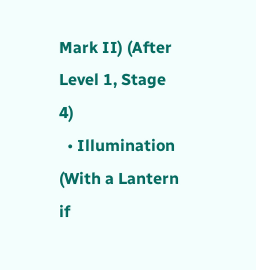Mark II) (After Level 1, Stage 4)
  • Illumination (With a Lantern if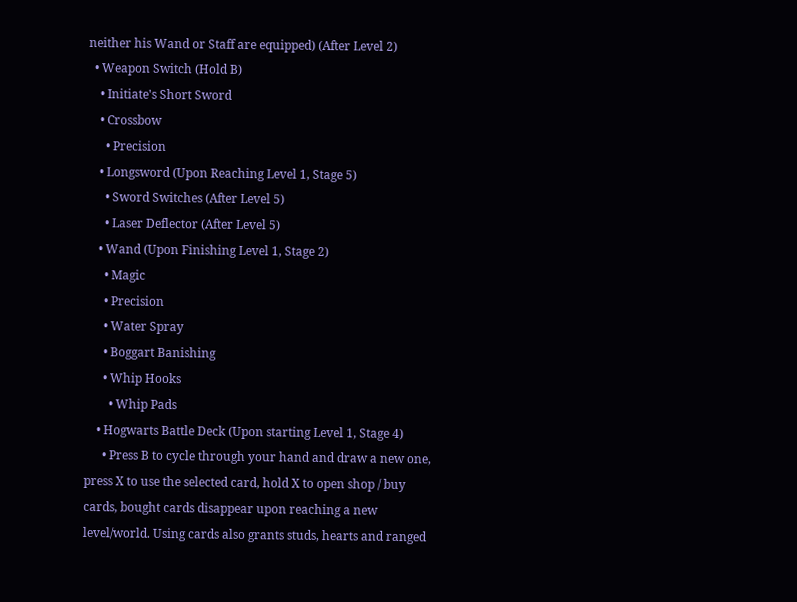neither his Wand or Staff are equipped) (After Level 2)
  • Weapon Switch (Hold B)
    • Initiate's Short Sword
    • Crossbow
      • Precision
    • Longsword (Upon Reaching Level 1, Stage 5)
      • Sword Switches (After Level 5)
      • Laser Deflector (After Level 5)
    • Wand (Upon Finishing Level 1, Stage 2)
      • Magic
      • Precision
      • Water Spray
      • Boggart Banishing
      • Whip Hooks
        • Whip Pads
    • Hogwarts Battle Deck (Upon starting Level 1, Stage 4)
      • Press B to cycle through your hand and draw a new one, press X to use the selected card, hold X to open shop / buy cards, bought cards disappear upon reaching a new level/world. Using cards also grants studs, hearts and ranged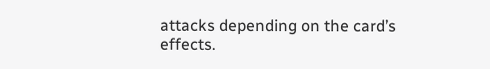attacks depending on the card’s effects.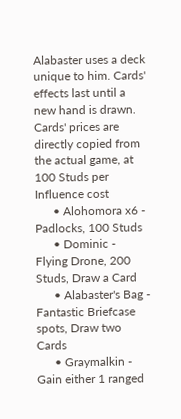Alabaster uses a deck unique to him. Cards' effects last until a new hand is drawn. Cards' prices are directly copied from the actual game, at 100 Studs per Influence cost
      • Alohomora x6 - Padlocks, 100 Studs
      • Dominic - Flying Drone, 200 Studs, Draw a Card
      • Alabaster's Bag - Fantastic Briefcase spots, Draw two Cards
      • Graymalkin - Gain either 1 ranged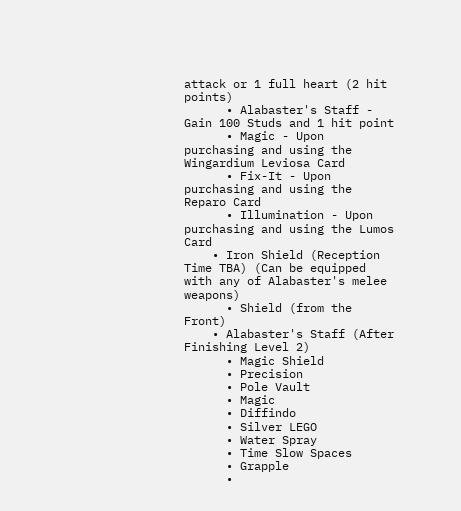attack or 1 full heart (2 hit points)
      • Alabaster's Staff - Gain 100 Studs and 1 hit point
      • Magic - Upon purchasing and using the Wingardium Leviosa Card
      • Fix-It - Upon purchasing and using the Reparo Card
      • Illumination - Upon purchasing and using the Lumos Card
    • Iron Shield (Reception Time TBA) (Can be equipped with any of Alabaster's melee weapons)
      • Shield (from the Front)
    • Alabaster's Staff (After Finishing Level 2)
      • Magic Shield
      • Precision
      • Pole Vault
      • Magic
      • Diffindo
      • Silver LEGO
      • Water Spray
      • Time Slow Spaces
      • Grapple
      •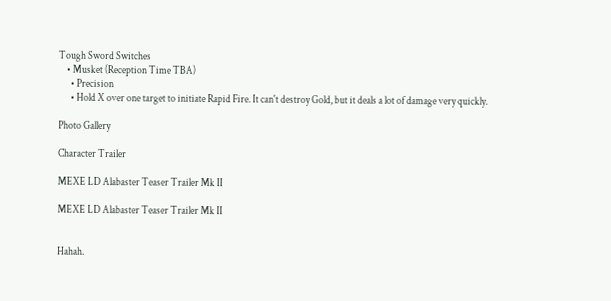Tough Sword Switches
    • Musket (Reception Time TBA)
      • Precision
      • Hold X over one target to initiate Rapid Fire. It can't destroy Gold, but it deals a lot of damage very quickly.

Photo Gallery

Character Trailer

MEXE LD Alabaster Teaser Trailer Mk II

MEXE LD Alabaster Teaser Trailer Mk II


Hahah.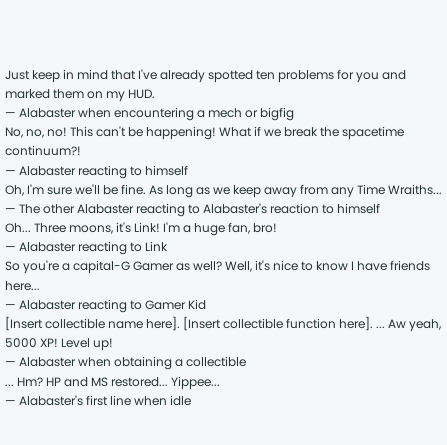Just keep in mind that I've already spotted ten problems for you and marked them on my HUD.
— Alabaster when encountering a mech or bigfig
No, no, no! This can't be happening! What if we break the spacetime continuum?!
— Alabaster reacting to himself
Oh, I'm sure we'll be fine. As long as we keep away from any Time Wraiths...
— The other Alabaster reacting to Alabaster's reaction to himself
Oh... Three moons, it's Link! I'm a huge fan, bro!
— Alabaster reacting to Link
So you're a capital-G Gamer as well? Well, it's nice to know I have friends here...
— Alabaster reacting to Gamer Kid
[Insert collectible name here]. [Insert collectible function here]. ... Aw yeah, 5000 XP! Level up!
— Alabaster when obtaining a collectible
... Hm? HP and MS restored... Yippee...
— Alabaster's first line when idle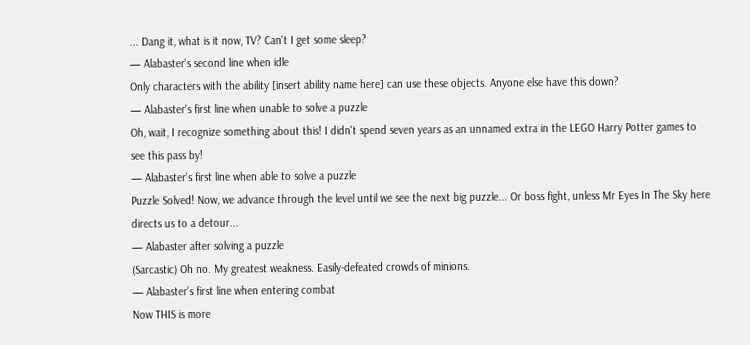... Dang it, what is it now, TV? Can't I get some sleep?
— Alabaster's second line when idle
Only characters with the ability [insert ability name here] can use these objects. Anyone else have this down?
— Alabaster's first line when unable to solve a puzzle
Oh, wait, I recognize something about this! I didn't spend seven years as an unnamed extra in the LEGO Harry Potter games to see this pass by!
— Alabaster's first line when able to solve a puzzle
Puzzle Solved! Now, we advance through the level until we see the next big puzzle... Or boss fight, unless Mr Eyes In The Sky here directs us to a detour...
— Alabaster after solving a puzzle
(Sarcastic) Oh no. My greatest weakness. Easily-defeated crowds of minions.
— Alabaster's first line when entering combat
Now THIS is more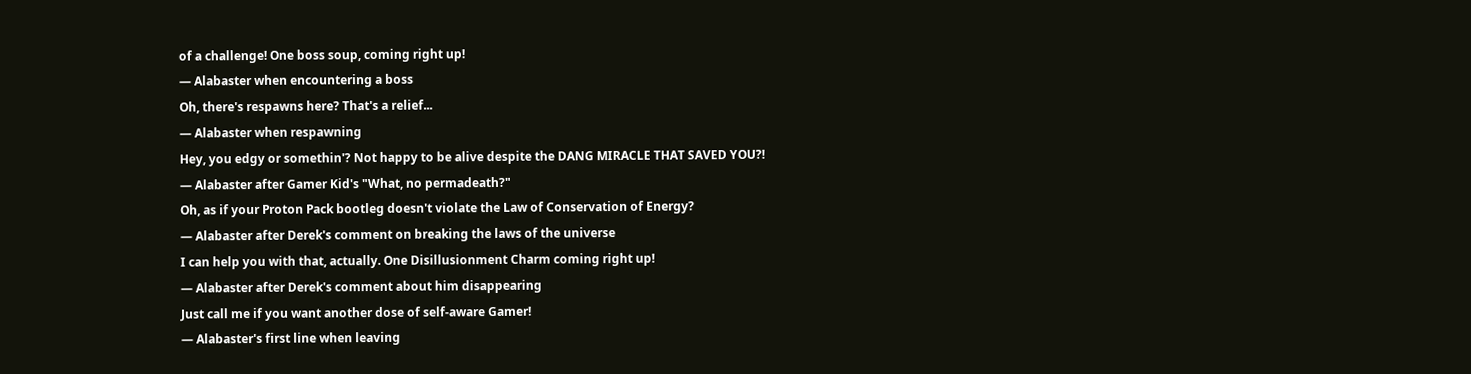of a challenge! One boss soup, coming right up!
— Alabaster when encountering a boss
Oh, there's respawns here? That's a relief...
— Alabaster when respawning
Hey, you edgy or somethin'? Not happy to be alive despite the DANG MIRACLE THAT SAVED YOU?!
— Alabaster after Gamer Kid's "What, no permadeath?"
Oh, as if your Proton Pack bootleg doesn't violate the Law of Conservation of Energy?
— Alabaster after Derek's comment on breaking the laws of the universe
I can help you with that, actually. One Disillusionment Charm coming right up!
— Alabaster after Derek's comment about him disappearing
Just call me if you want another dose of self-aware Gamer!
— Alabaster's first line when leaving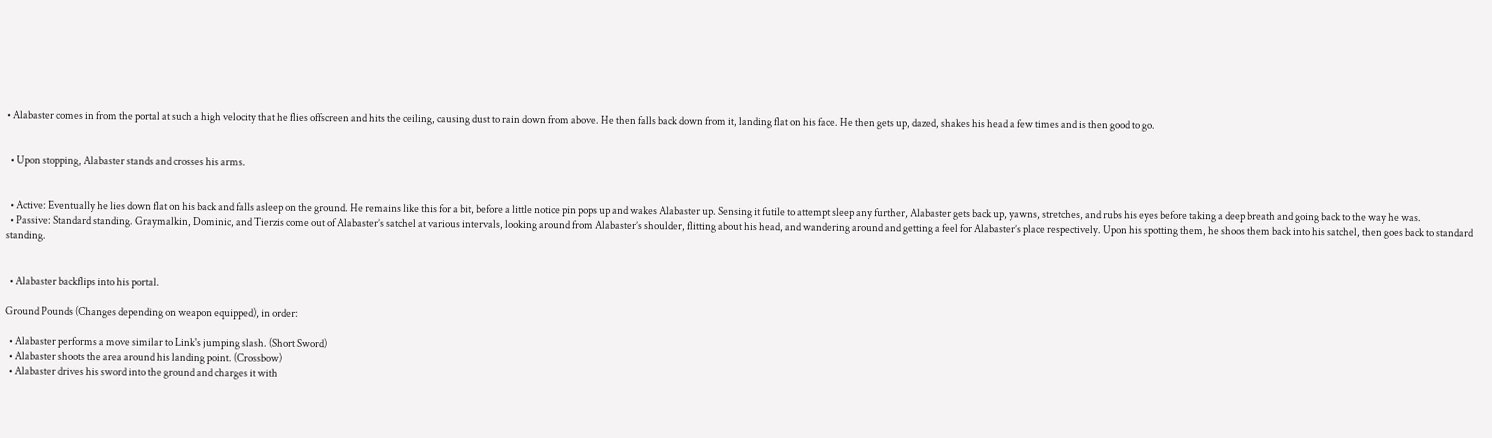• Alabaster comes in from the portal at such a high velocity that he flies offscreen and hits the ceiling, causing dust to rain down from above. He then falls back down from it, landing flat on his face. He then gets up, dazed, shakes his head a few times and is then good to go.


  • Upon stopping, Alabaster stands and crosses his arms.


  • Active: Eventually he lies down flat on his back and falls asleep on the ground. He remains like this for a bit, before a little notice pin pops up and wakes Alabaster up. Sensing it futile to attempt sleep any further, Alabaster gets back up, yawns, stretches, and rubs his eyes before taking a deep breath and going back to the way he was.
  • Passive: Standard standing. Graymalkin, Dominic, and Tierzis come out of Alabaster’s satchel at various intervals, looking around from Alabaster’s shoulder, flitting about his head, and wandering around and getting a feel for Alabaster’s place respectively. Upon his spotting them, he shoos them back into his satchel, then goes back to standard standing.


  • Alabaster backflips into his portal.

Ground Pounds (Changes depending on weapon equipped), in order:

  • Alabaster performs a move similar to Link's jumping slash. (Short Sword)
  • Alabaster shoots the area around his landing point. (Crossbow)
  • Alabaster drives his sword into the ground and charges it with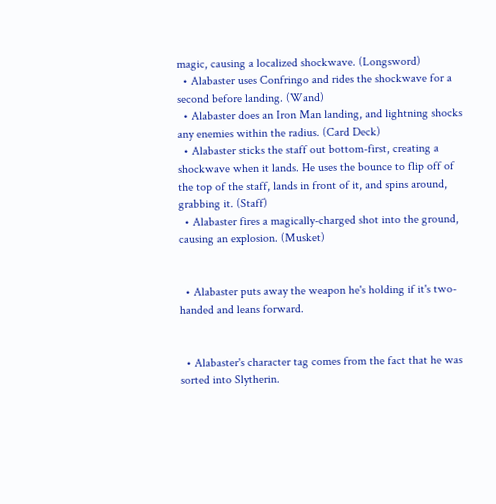magic, causing a localized shockwave. (Longsword)
  • Alabaster uses Confringo and rides the shockwave for a second before landing. (Wand)
  • Alabaster does an Iron Man landing, and lightning shocks any enemies within the radius. (Card Deck)
  • Alabaster sticks the staff out bottom-first, creating a shockwave when it lands. He uses the bounce to flip off of the top of the staff, lands in front of it, and spins around, grabbing it. (Staff)
  • Alabaster fires a magically-charged shot into the ground, causing an explosion. (Musket)


  • Alabaster puts away the weapon he's holding if it's two-handed and leans forward.


  • Alabaster's character tag comes from the fact that he was sorted into Slytherin.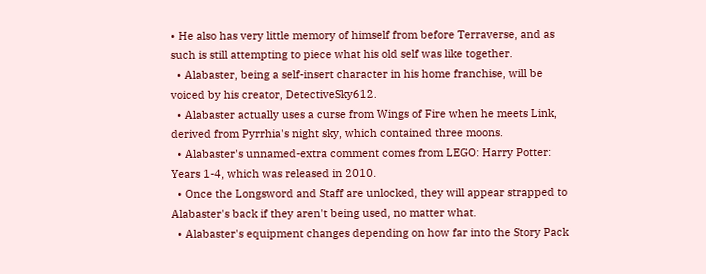• He also has very little memory of himself from before Terraverse, and as such is still attempting to piece what his old self was like together.
  • Alabaster, being a self-insert character in his home franchise, will be voiced by his creator, DetectiveSky612.
  • Alabaster actually uses a curse from Wings of Fire when he meets Link, derived from Pyrrhia's night sky, which contained three moons.
  • Alabaster's unnamed-extra comment comes from LEGO: Harry Potter: Years 1-4, which was released in 2010.
  • Once the Longsword and Staff are unlocked, they will appear strapped to Alabaster's back if they aren't being used, no matter what.
  • Alabaster's equipment changes depending on how far into the Story Pack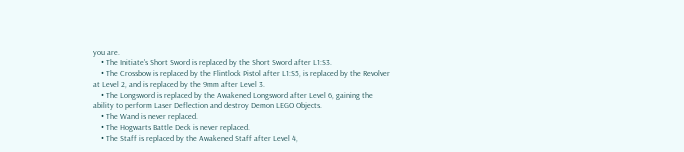you are.
    • The Initiate's Short Sword is replaced by the Short Sword after L1:S3.
    • The Crossbow is replaced by the Flintlock Pistol after L1:S5, is replaced by the Revolver at Level 2, and is replaced by the 9mm after Level 3.
    • The Longsword is replaced by the Awakened Longsword after Level 6, gaining the ability to perform Laser Deflection and destroy Demon LEGO Objects.
    • The Wand is never replaced.
    • The Hogwarts Battle Deck is never replaced.
    • The Staff is replaced by the Awakened Staff after Level 4,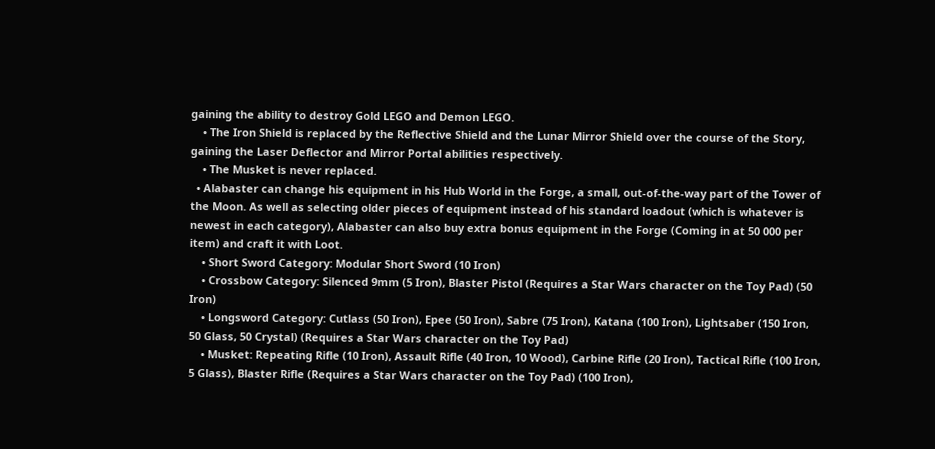gaining the ability to destroy Gold LEGO and Demon LEGO.
    • The Iron Shield is replaced by the Reflective Shield and the Lunar Mirror Shield over the course of the Story, gaining the Laser Deflector and Mirror Portal abilities respectively.
    • The Musket is never replaced.
  • Alabaster can change his equipment in his Hub World in the Forge, a small, out-of-the-way part of the Tower of the Moon. As well as selecting older pieces of equipment instead of his standard loadout (which is whatever is newest in each category), Alabaster can also buy extra bonus equipment in the Forge (Coming in at 50 000 per item) and craft it with Loot.
    • Short Sword Category: Modular Short Sword (10 Iron)
    • Crossbow Category: Silenced 9mm (5 Iron), Blaster Pistol (Requires a Star Wars character on the Toy Pad) (50 Iron)
    • Longsword Category: Cutlass (50 Iron), Epee (50 Iron), Sabre (75 Iron), Katana (100 Iron), Lightsaber (150 Iron, 50 Glass, 50 Crystal) (Requires a Star Wars character on the Toy Pad)
    • Musket: Repeating Rifle (10 Iron), Assault Rifle (40 Iron, 10 Wood), Carbine Rifle (20 Iron), Tactical Rifle (100 Iron, 5 Glass), Blaster Rifle (Requires a Star Wars character on the Toy Pad) (100 Iron),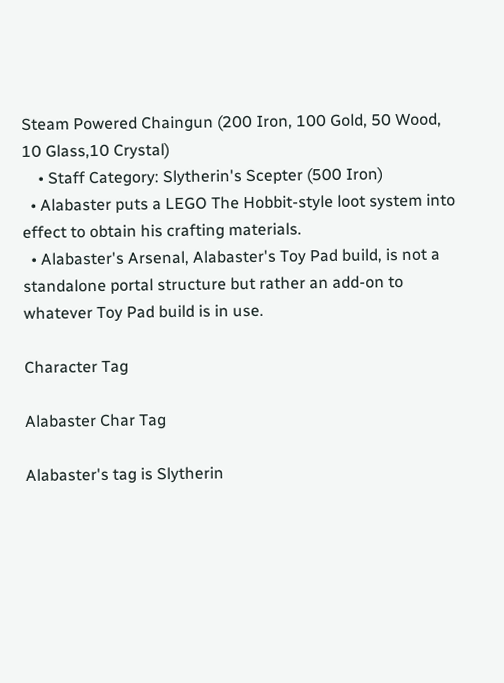Steam Powered Chaingun (200 Iron, 100 Gold, 50 Wood, 10 Glass,10 Crystal)
    • Staff Category: Slytherin's Scepter (500 Iron)
  • Alabaster puts a LEGO The Hobbit-style loot system into effect to obtain his crafting materials.
  • Alabaster's Arsenal, Alabaster's Toy Pad build, is not a standalone portal structure but rather an add-on to whatever Toy Pad build is in use.

Character Tag

Alabaster Char Tag

Alabaster's tag is Slytherin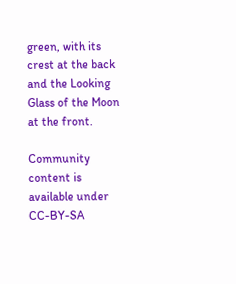green, with its crest at the back and the Looking Glass of the Moon at the front.

Community content is available under CC-BY-SA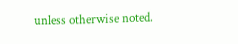unless otherwise noted.